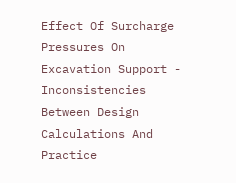Effect Of Surcharge Pressures On Excavation Support - Inconsistencies Between Design Calculations And Practice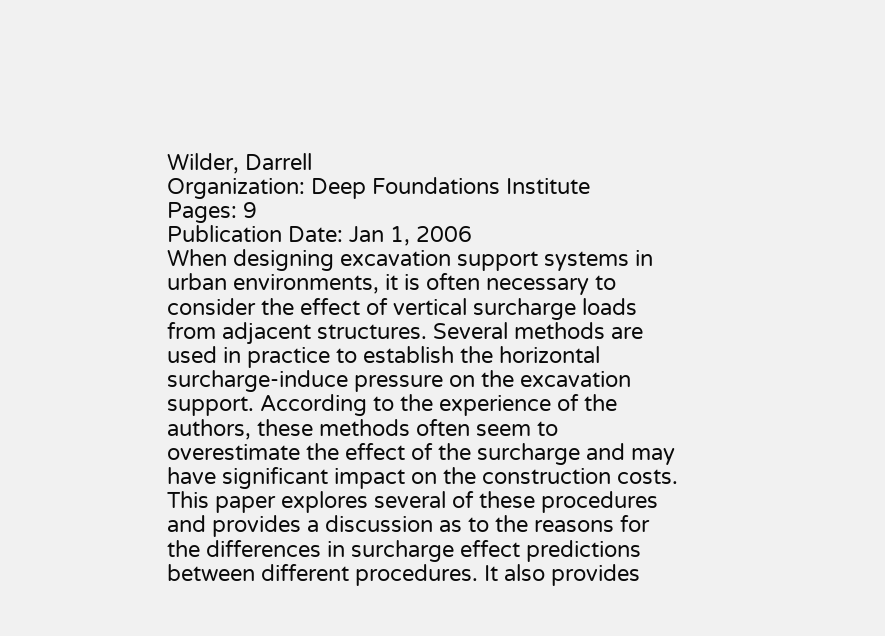Wilder, Darrell
Organization: Deep Foundations Institute
Pages: 9
Publication Date: Jan 1, 2006
When designing excavation support systems in urban environments, it is often necessary to consider the effect of vertical surcharge loads from adjacent structures. Several methods are used in practice to establish the horizontal surcharge-induce pressure on the excavation support. According to the experience of the authors, these methods often seem to overestimate the effect of the surcharge and may have significant impact on the construction costs. This paper explores several of these procedures and provides a discussion as to the reasons for the differences in surcharge effect predictions between different procedures. It also provides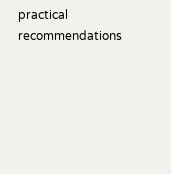practical recommendations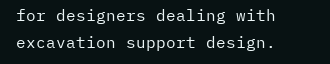for designers dealing with excavation support design.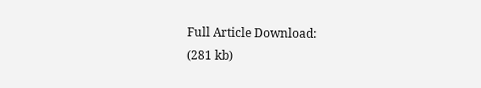Full Article Download:
(281 kb)